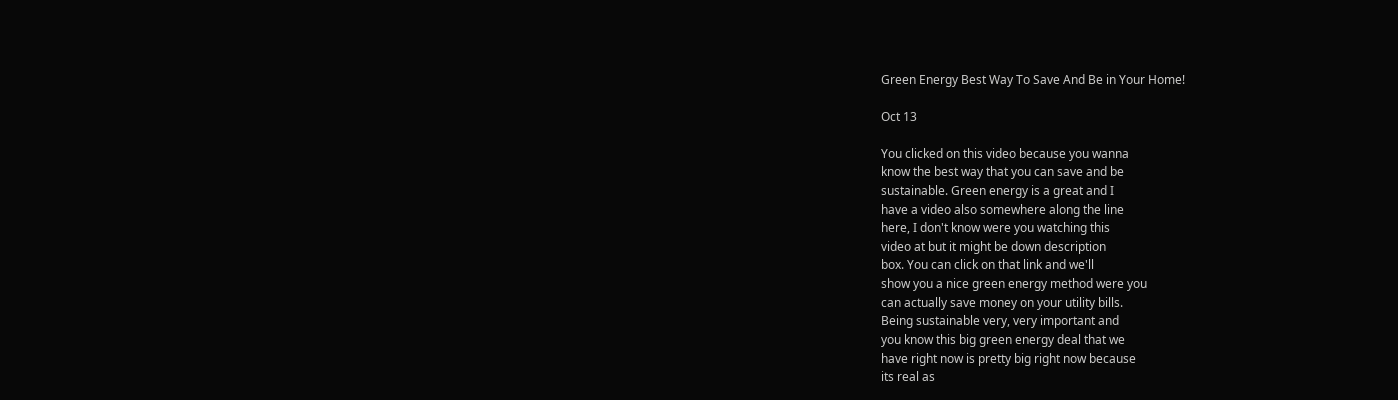Green Energy Best Way To Save And Be in Your Home!

Oct 13

You clicked on this video because you wanna
know the best way that you can save and be
sustainable. Green energy is a great and I
have a video also somewhere along the line
here, I don't know were you watching this
video at but it might be down description
box. You can click on that link and we'll
show you a nice green energy method were you
can actually save money on your utility bills.
Being sustainable very, very important and
you know this big green energy deal that we
have right now is pretty big right now because
its real as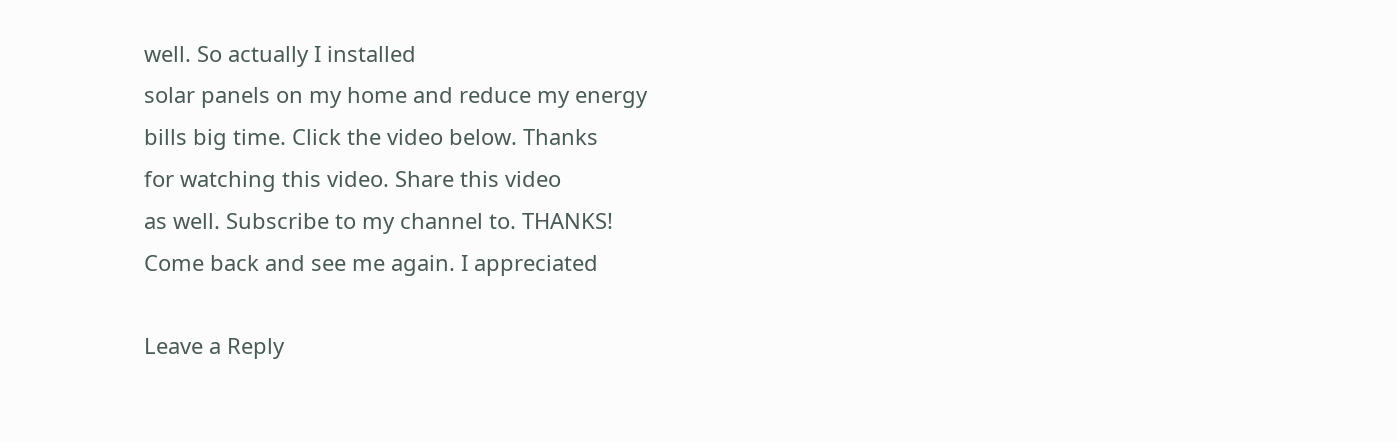well. So actually I installed
solar panels on my home and reduce my energy
bills big time. Click the video below. Thanks
for watching this video. Share this video
as well. Subscribe to my channel to. THANKS!
Come back and see me again. I appreciated

Leave a Reply